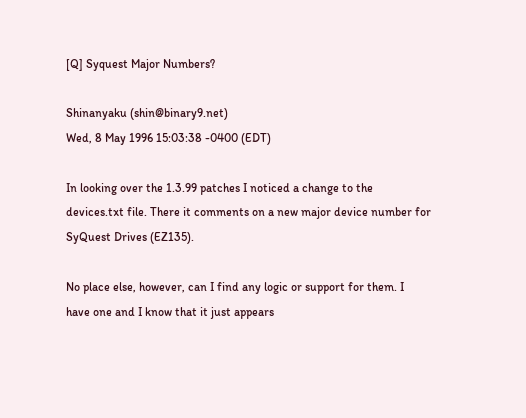[Q] Syquest Major Numbers?

Shinanyaku (shin@binary9.net)
Wed, 8 May 1996 15:03:38 -0400 (EDT)

In looking over the 1.3.99 patches I noticed a change to the
devices.txt file. There it comments on a new major device number for
SyQuest Drives (EZ135).

No place else, however, can I find any logic or support for them. I
have one and I know that it just appears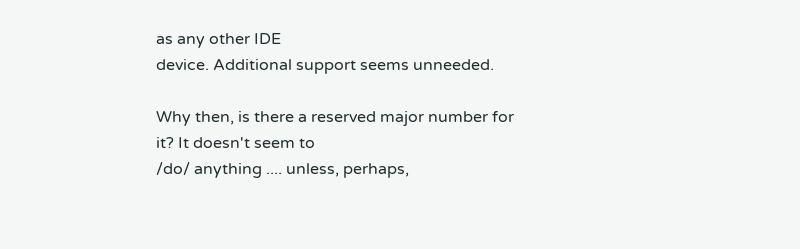as any other IDE
device. Additional support seems unneeded.

Why then, is there a reserved major number for it? It doesn't seem to
/do/ anything .... unless, perhaps,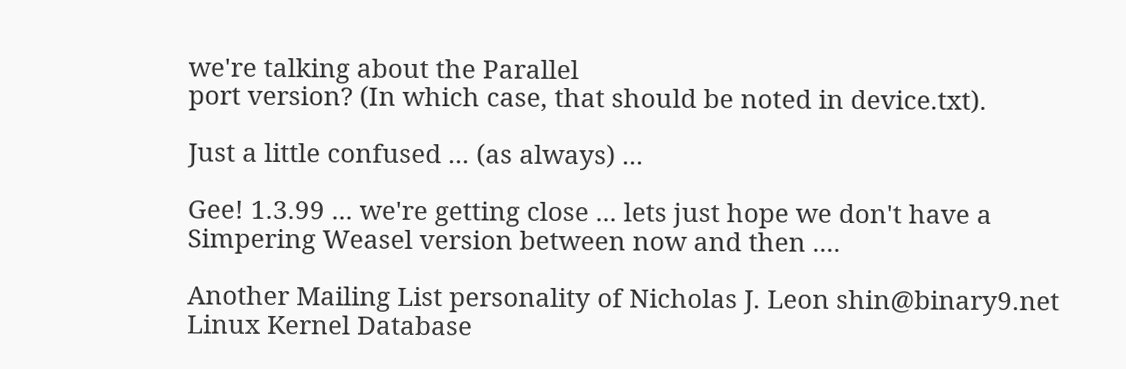we're talking about the Parallel
port version? (In which case, that should be noted in device.txt).

Just a little confused ... (as always) ...

Gee! 1.3.99 ... we're getting close ... lets just hope we don't have a
Simpering Weasel version between now and then ....

Another Mailing List personality of Nicholas J. Leon shin@binary9.net
Linux Kernel Database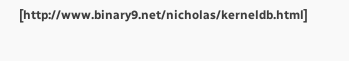[http://www.binary9.net/nicholas/kerneldb.html]